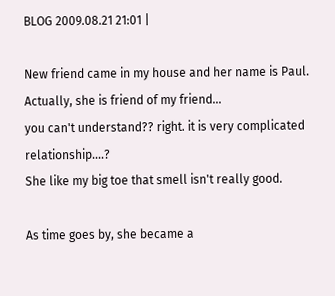BLOG 2009.08.21 21:01 |

New friend came in my house and her name is Paul. Actually, she is friend of my friend...
you can't understand?? right. it is very complicated relationship....?
She like my big toe that smell isn't really good.

As time goes by, she became a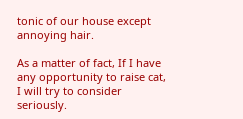tonic of our house except annoying hair.

As a matter of fact, If I have any opportunity to raise cat, I will try to consider seriously.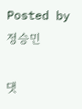Posted by 정승민

댓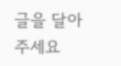글을 달아 주세요